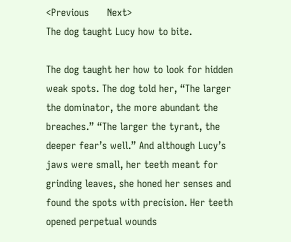<Previous      Next>
The dog taught Lucy how to bite.

The dog taught her how to look for hidden weak spots. The dog told her, “The larger the dominator, the more abundant the breaches.” “The larger the tyrant, the deeper fear’s well.” And although Lucy’s jaws were small, her teeth meant for grinding leaves, she honed her senses and found the spots with precision. Her teeth opened perpetual wounds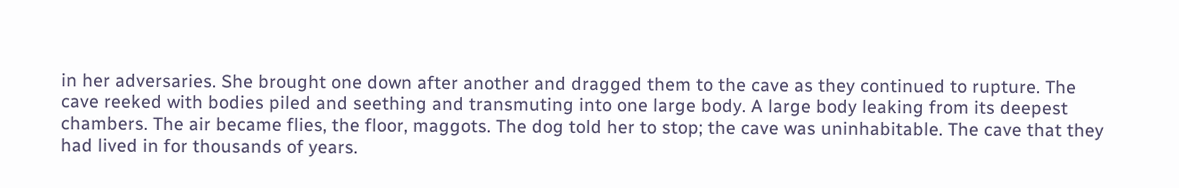in her adversaries. She brought one down after another and dragged them to the cave as they continued to rupture. The cave reeked with bodies piled and seething and transmuting into one large body. A large body leaking from its deepest chambers. The air became flies, the floor, maggots. The dog told her to stop; the cave was uninhabitable. The cave that they had lived in for thousands of years.